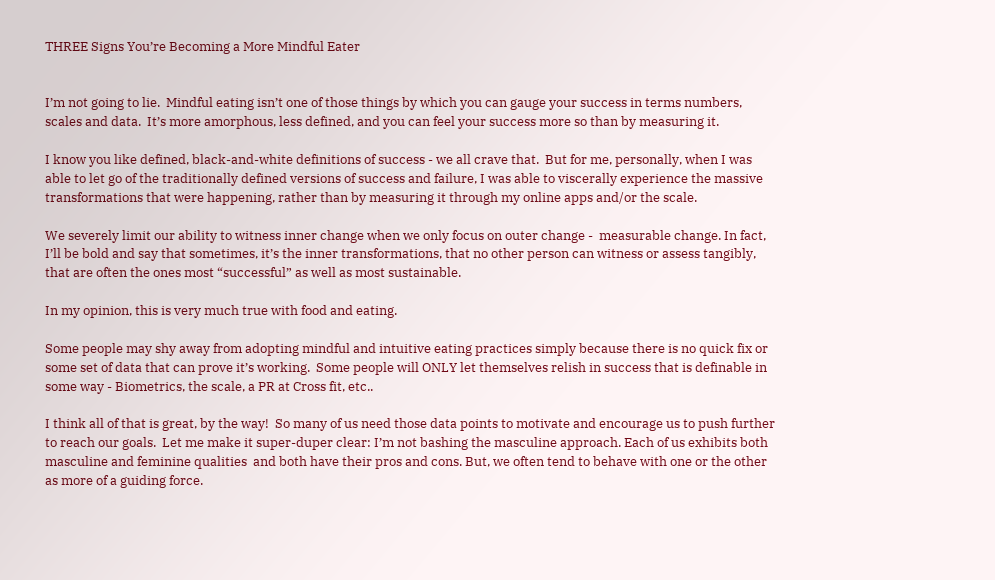THREE Signs You’re Becoming a More Mindful Eater


I’m not going to lie.  Mindful eating isn’t one of those things by which you can gauge your success in terms numbers, scales and data.  It’s more amorphous, less defined, and you can feel your success more so than by measuring it.

I know you like defined, black-and-white definitions of success - we all crave that.  But for me, personally, when I was able to let go of the traditionally defined versions of success and failure, I was able to viscerally experience the massive transformations that were happening, rather than by measuring it through my online apps and/or the scale.

We severely limit our ability to witness inner change when we only focus on outer change -  measurable change. In fact, I’ll be bold and say that sometimes, it’s the inner transformations, that no other person can witness or assess tangibly, that are often the ones most “successful” as well as most sustainable.

In my opinion, this is very much true with food and eating.

Some people may shy away from adopting mindful and intuitive eating practices simply because there is no quick fix or some set of data that can prove it’s working.  Some people will ONLY let themselves relish in success that is definable in some way - Biometrics, the scale, a PR at Cross fit, etc..

I think all of that is great, by the way!  So many of us need those data points to motivate and encourage us to push further to reach our goals.  Let me make it super-duper clear: I’m not bashing the masculine approach. Each of us exhibits both masculine and feminine qualities  and both have their pros and cons. But, we often tend to behave with one or the other as more of a guiding force.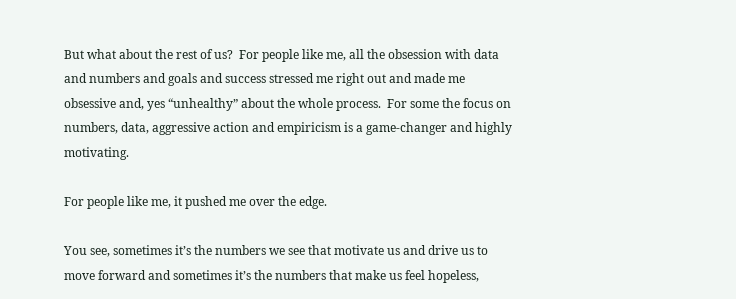But what about the rest of us?  For people like me, all the obsession with data and numbers and goals and success stressed me right out and made me obsessive and, yes “unhealthy” about the whole process.  For some the focus on numbers, data, aggressive action and empiricism is a game-changer and highly motivating.

For people like me, it pushed me over the edge.

You see, sometimes it’s the numbers we see that motivate us and drive us to move forward and sometimes it’s the numbers that make us feel hopeless,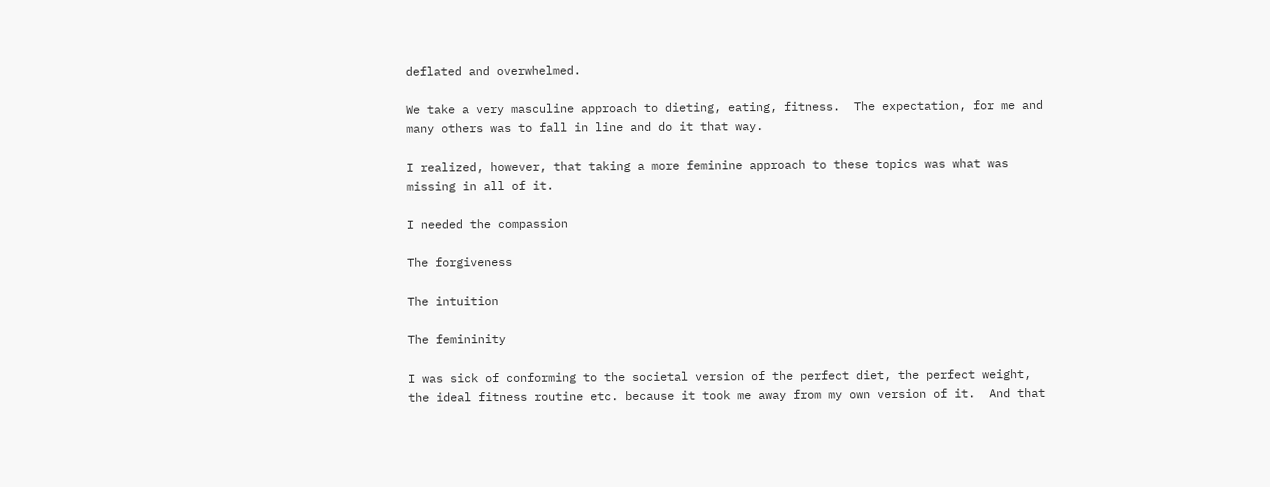deflated and overwhelmed.

We take a very masculine approach to dieting, eating, fitness.  The expectation, for me and many others was to fall in line and do it that way.

I realized, however, that taking a more feminine approach to these topics was what was missing in all of it.

I needed the compassion

The forgiveness

The intuition

The femininity

I was sick of conforming to the societal version of the perfect diet, the perfect weight, the ideal fitness routine etc. because it took me away from my own version of it.  And that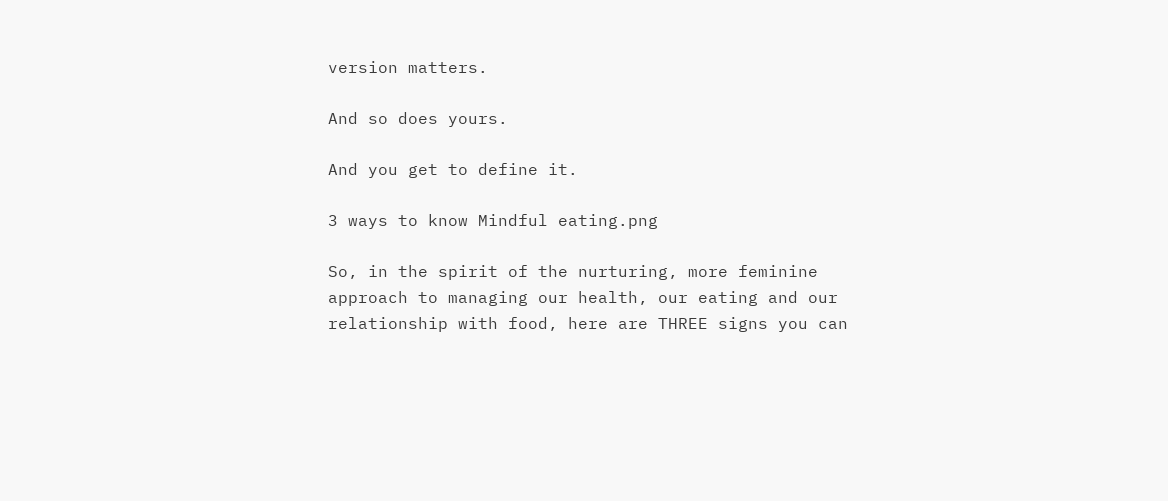version matters.

And so does yours.

And you get to define it.

3 ways to know Mindful eating.png

So, in the spirit of the nurturing, more feminine approach to managing our health, our eating and our relationship with food, here are THREE signs you can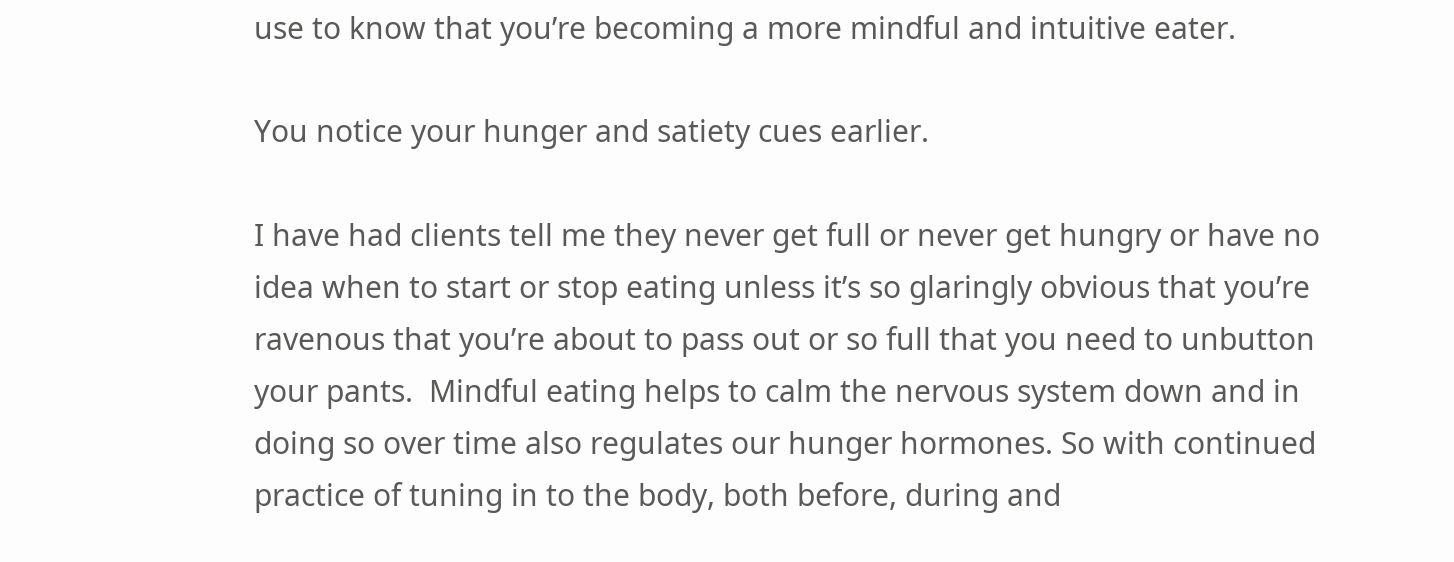use to know that you’re becoming a more mindful and intuitive eater.

You notice your hunger and satiety cues earlier.

I have had clients tell me they never get full or never get hungry or have no idea when to start or stop eating unless it’s so glaringly obvious that you’re ravenous that you’re about to pass out or so full that you need to unbutton your pants.  Mindful eating helps to calm the nervous system down and in doing so over time also regulates our hunger hormones. So with continued practice of tuning in to the body, both before, during and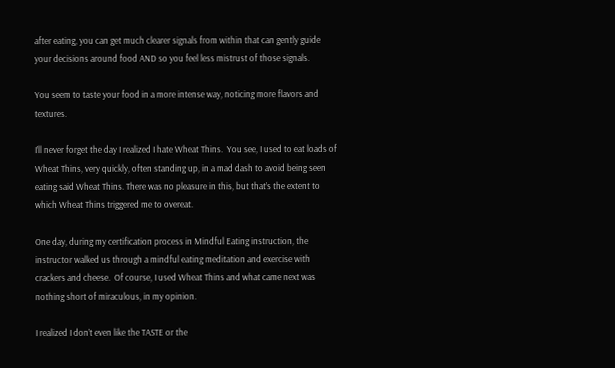after eating, you can get much clearer signals from within that can gently guide your decisions around food AND so you feel less mistrust of those signals.

You seem to taste your food in a more intense way, noticing more flavors and textures.

I’ll never forget the day I realized I hate Wheat Thins.  You see, I used to eat loads of Wheat Thins, very quickly, often standing up, in a mad dash to avoid being seen eating said Wheat Thins. There was no pleasure in this, but that’s the extent to which Wheat Thins triggered me to overeat.

One day, during my certification process in Mindful Eating instruction, the instructor walked us through a mindful eating meditation and exercise with crackers and cheese.  Of course, I used Wheat Thins and what came next was nothing short of miraculous, in my opinion.

I realized I don’t even like the TASTE or the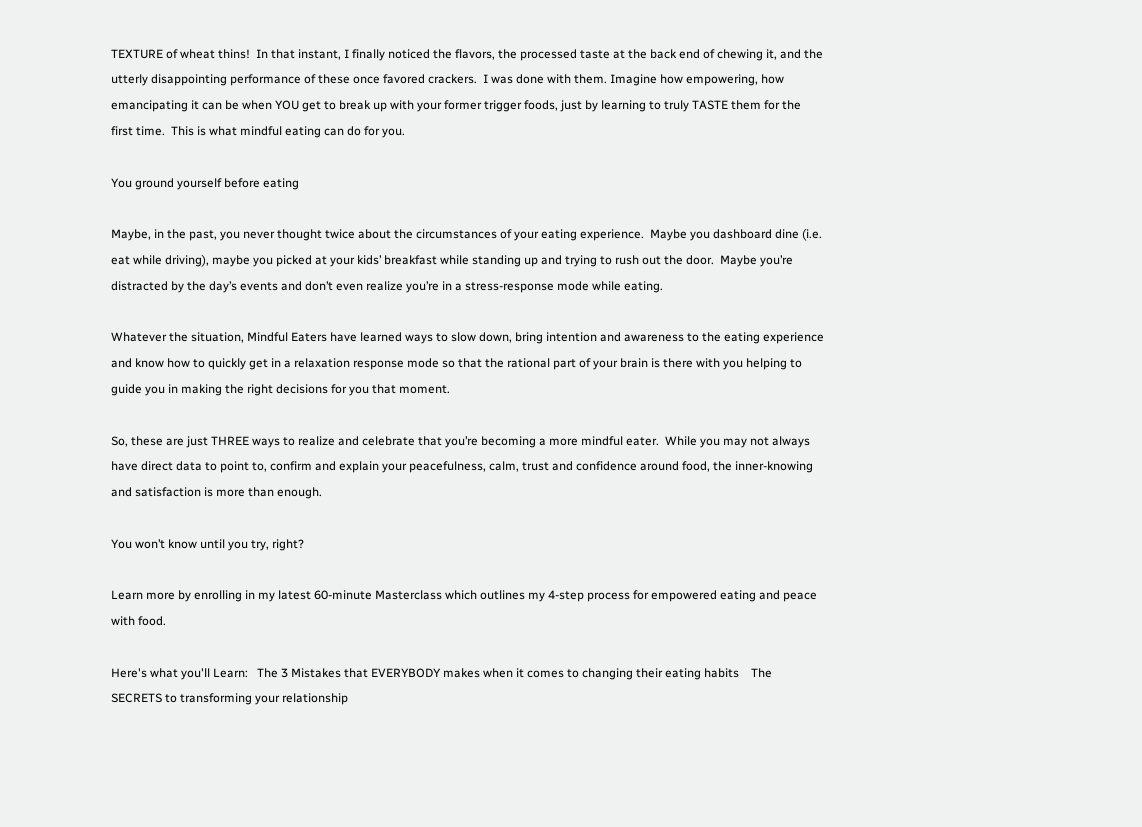TEXTURE of wheat thins!  In that instant, I finally noticed the flavors, the processed taste at the back end of chewing it, and the utterly disappointing performance of these once favored crackers.  I was done with them. Imagine how empowering, how emancipating it can be when YOU get to break up with your former trigger foods, just by learning to truly TASTE them for the first time.  This is what mindful eating can do for you.

You ground yourself before eating

Maybe, in the past, you never thought twice about the circumstances of your eating experience.  Maybe you dashboard dine (i.e. eat while driving), maybe you picked at your kids’ breakfast while standing up and trying to rush out the door.  Maybe you’re distracted by the day’s events and don’t even realize you’re in a stress-response mode while eating.

Whatever the situation, Mindful Eaters have learned ways to slow down, bring intention and awareness to the eating experience and know how to quickly get in a relaxation response mode so that the rational part of your brain is there with you helping to guide you in making the right decisions for you that moment.

So, these are just THREE ways to realize and celebrate that you’re becoming a more mindful eater.  While you may not always have direct data to point to, confirm and explain your peacefulness, calm, trust and confidence around food, the inner-knowing and satisfaction is more than enough.

You won’t know until you try, right?

Learn more by enrolling in my latest 60-minute Masterclass which outlines my 4-step process for empowered eating and peace with food.

Here's what you'll Learn:   The 3 Mistakes that EVERYBODY makes when it comes to changing their eating habits    The SECRETS to transforming your relationship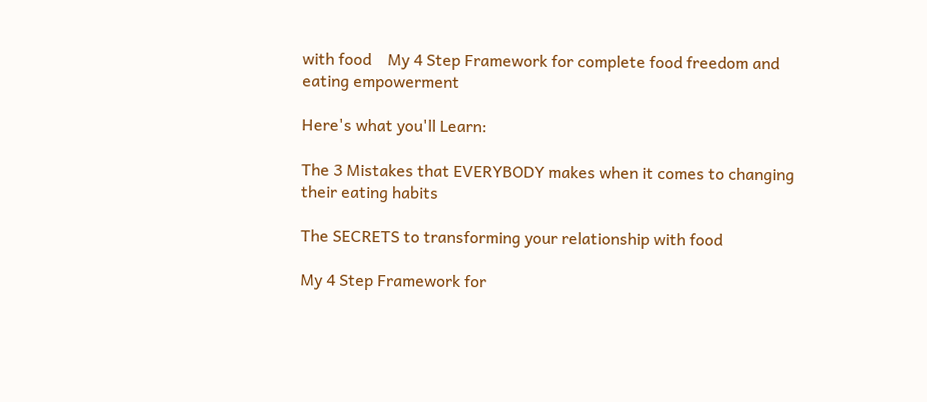with food    My 4 Step Framework for complete food freedom and eating empowerment

Here's what you'll Learn:

The 3 Mistakes that EVERYBODY makes when it comes to changing their eating habits

The SECRETS to transforming your relationship with food

My 4 Step Framework for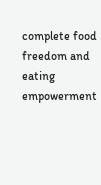complete food freedom and eating empowerment